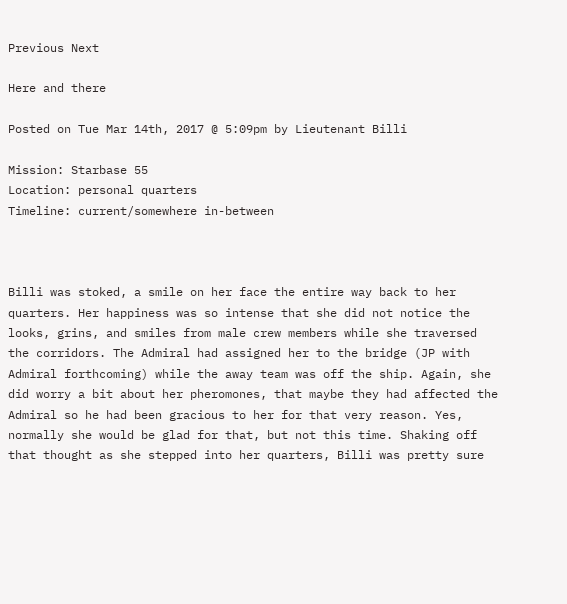Previous Next

Here and there

Posted on Tue Mar 14th, 2017 @ 5:09pm by Lieutenant Billi

Mission: Starbase 55
Location: personal quarters
Timeline: current/somewhere in-between



Billi was stoked, a smile on her face the entire way back to her quarters. Her happiness was so intense that she did not notice the looks, grins, and smiles from male crew members while she traversed the corridors. The Admiral had assigned her to the bridge (JP with Admiral forthcoming) while the away team was off the ship. Again, she did worry a bit about her pheromones, that maybe they had affected the Admiral so he had been gracious to her for that very reason. Yes, normally she would be glad for that, but not this time. Shaking off that thought as she stepped into her quarters, Billi was pretty sure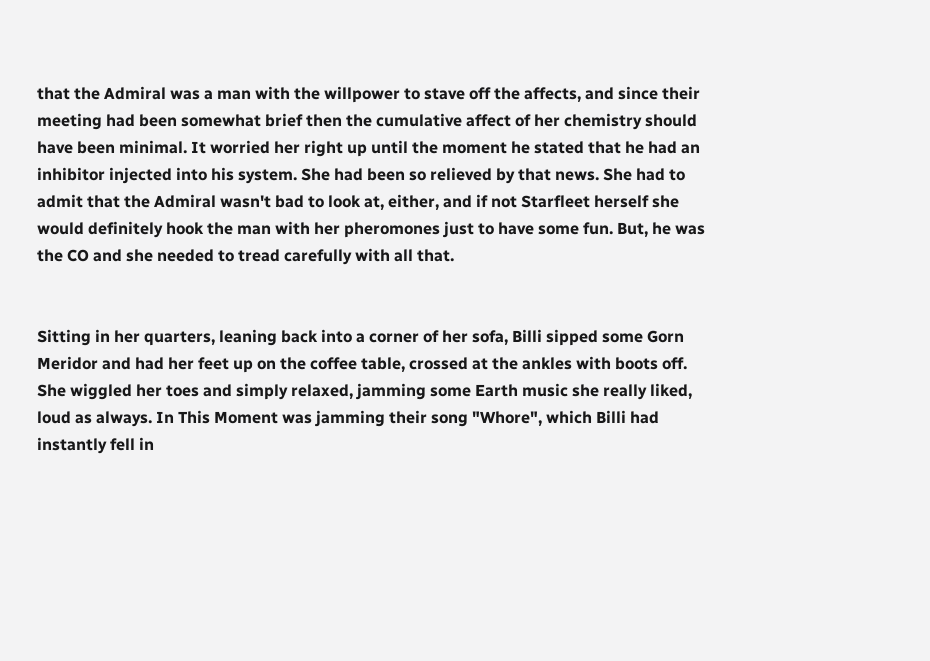that the Admiral was a man with the willpower to stave off the affects, and since their meeting had been somewhat brief then the cumulative affect of her chemistry should have been minimal. It worried her right up until the moment he stated that he had an inhibitor injected into his system. She had been so relieved by that news. She had to admit that the Admiral wasn't bad to look at, either, and if not Starfleet herself she would definitely hook the man with her pheromones just to have some fun. But, he was the CO and she needed to tread carefully with all that.


Sitting in her quarters, leaning back into a corner of her sofa, Billi sipped some Gorn Meridor and had her feet up on the coffee table, crossed at the ankles with boots off. She wiggled her toes and simply relaxed, jamming some Earth music she really liked, loud as always. In This Moment was jamming their song "Whore", which Billi had instantly fell in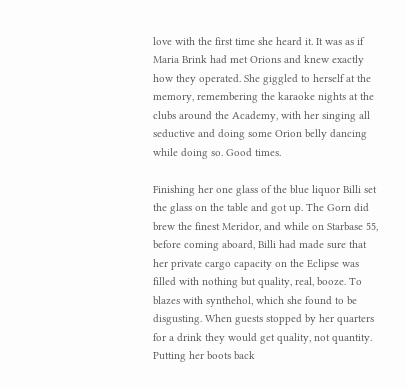love with the first time she heard it. It was as if Maria Brink had met Orions and knew exactly how they operated. She giggled to herself at the memory, remembering the karaoke nights at the clubs around the Academy, with her singing all seductive and doing some Orion belly dancing while doing so. Good times.

Finishing her one glass of the blue liquor Billi set the glass on the table and got up. The Gorn did brew the finest Meridor, and while on Starbase 55, before coming aboard, Billi had made sure that her private cargo capacity on the Eclipse was filled with nothing but quality, real, booze. To blazes with synthehol, which she found to be disgusting. When guests stopped by her quarters for a drink they would get quality, not quantity. Putting her boots back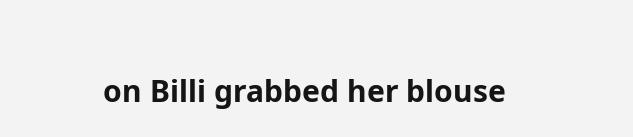on Billi grabbed her blouse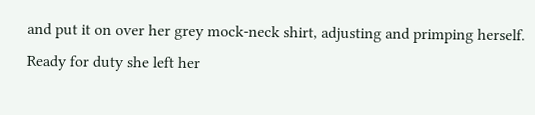and put it on over her grey mock-neck shirt, adjusting and primping herself. Ready for duty she left her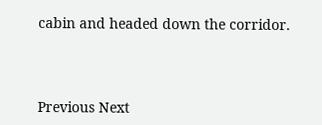cabin and headed down the corridor.



Previous Next